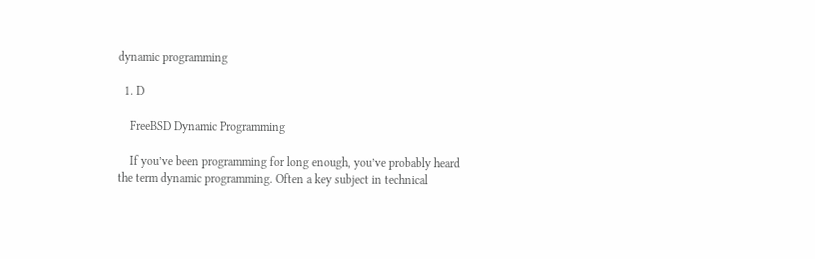dynamic programming

  1. D

    FreeBSD Dynamic Programming

    If you’ve been programming for long enough, you’ve probably heard the term dynamic programming. Often a key subject in technical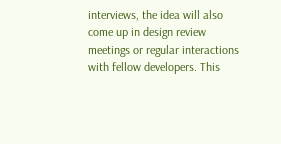interviews, the idea will also come up in design review meetings or regular interactions with fellow developers. This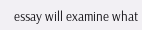essay will examine what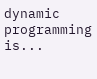dynamic programming is...